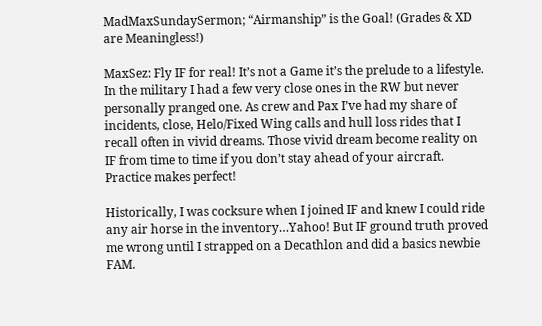MadMaxSundaySermon; “Airmanship” is the Goal! (Grades & XD are Meaningless!)

MaxSez: Fly IF for real! It’s not a Game it’s the prelude to a lifestyle. In the military I had a few very close ones in the RW but never personally pranged one. As crew and Pax I’ve had my share of incidents, close, Helo/Fixed Wing calls and hull loss rides that I recall often in vivid dreams. Those vivid dream become reality on IF from time to time if you don’t stay ahead of your aircraft. Practice makes perfect!

Historically, I was cocksure when I joined IF and knew I could ride any air horse in the inventory…Yahoo! But IF ground truth proved me wrong until I strapped on a Decathlon and did a basics newbie FAM.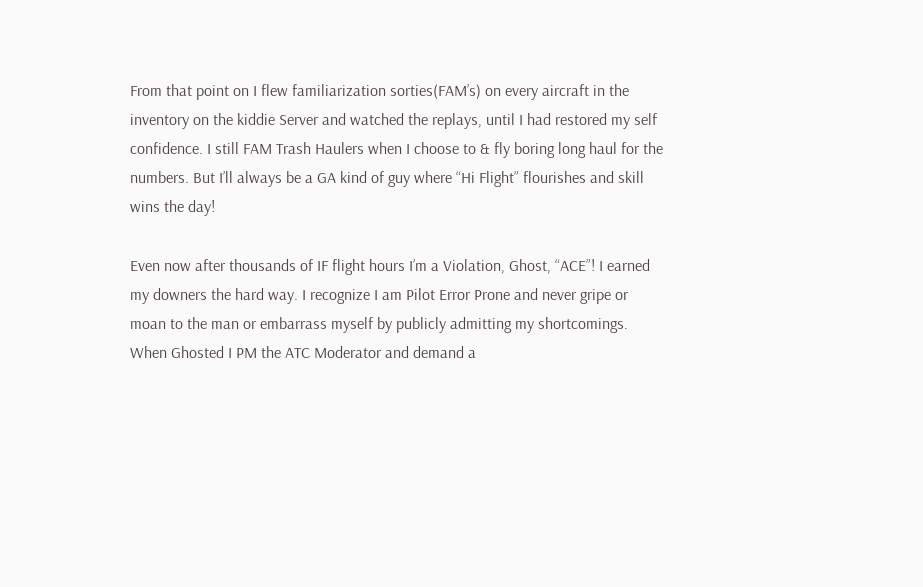From that point on I flew familiarization sorties(FAM’s) on every aircraft in the inventory on the kiddie Server and watched the replays, until I had restored my self confidence. I still FAM Trash Haulers when I choose to & fly boring long haul for the numbers. But I’ll always be a GA kind of guy where “Hi Flight” flourishes and skill wins the day!

Even now after thousands of IF flight hours I’m a Violation, Ghost, “ACE”! I earned my downers the hard way. I recognize I am Pilot Error Prone and never gripe or moan to the man or embarrass myself by publicly admitting my shortcomings. When Ghosted I PM the ATC Moderator and demand a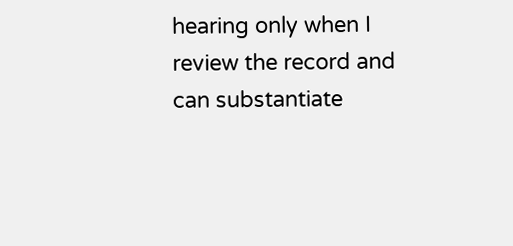hearing only when I review the record and can substantiate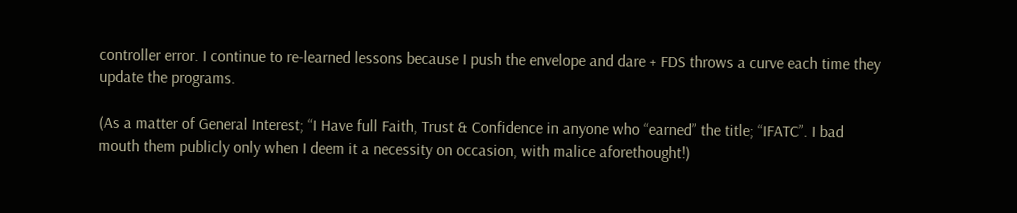controller error. I continue to re-learned lessons because I push the envelope and dare + FDS throws a curve each time they update the programs.

(As a matter of General Interest; “I Have full Faith, Trust & Confidence in anyone who “earned” the title; “IFATC”. I bad mouth them publicly only when I deem it a necessity on occasion, with malice aforethought!)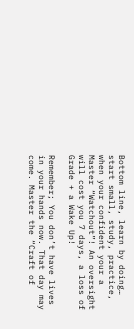Bottom line, learn by doing… start small, study, practice, when your confident your a Master “Watchout”! An oversight will cost you 7 days, a loss of Grade + a Wake Up!

Remember; You don’t have lives in your hands now. That day may come. Master the “Craft of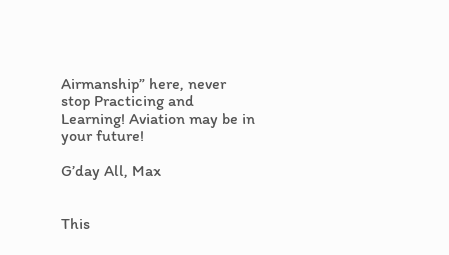Airmanship” here, never stop Practicing and Learning! Aviation may be in your future!

G’day All, Max


This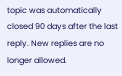topic was automatically closed 90 days after the last reply. New replies are no longer allowed.